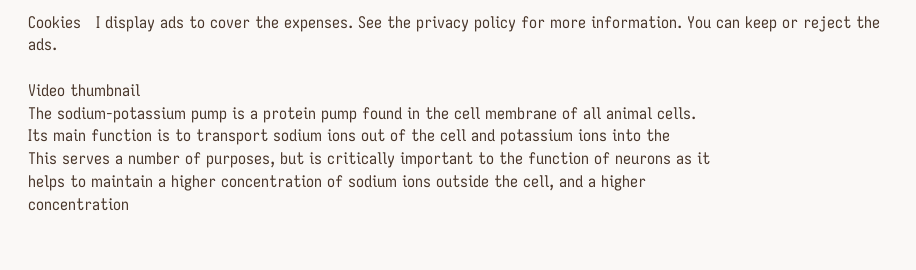Cookies   I display ads to cover the expenses. See the privacy policy for more information. You can keep or reject the ads.

Video thumbnail
The sodium-potassium pump is a protein pump found in the cell membrane of all animal cells.
Its main function is to transport sodium ions out of the cell and potassium ions into the
This serves a number of purposes, but is critically important to the function of neurons as it
helps to maintain a higher concentration of sodium ions outside the cell, and a higher
concentration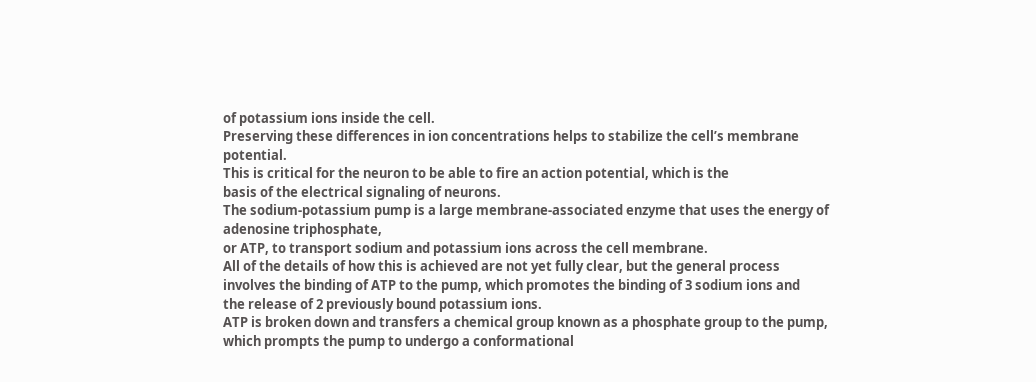of potassium ions inside the cell.
Preserving these differences in ion concentrations helps to stabilize the cell’s membrane potential.
This is critical for the neuron to be able to fire an action potential, which is the
basis of the electrical signaling of neurons.
The sodium-potassium pump is a large membrane-associated enzyme that uses the energy of adenosine triphosphate,
or ATP, to transport sodium and potassium ions across the cell membrane.
All of the details of how this is achieved are not yet fully clear, but the general process
involves the binding of ATP to the pump, which promotes the binding of 3 sodium ions and
the release of 2 previously bound potassium ions.
ATP is broken down and transfers a chemical group known as a phosphate group to the pump,
which prompts the pump to undergo a conformational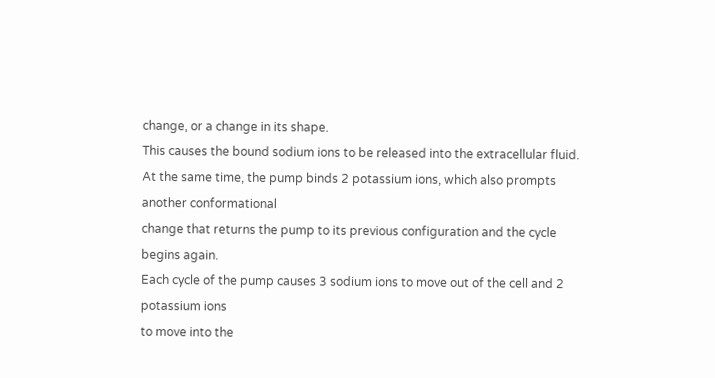change, or a change in its shape.
This causes the bound sodium ions to be released into the extracellular fluid.
At the same time, the pump binds 2 potassium ions, which also prompts another conformational
change that returns the pump to its previous configuration and the cycle begins again.
Each cycle of the pump causes 3 sodium ions to move out of the cell and 2 potassium ions
to move into the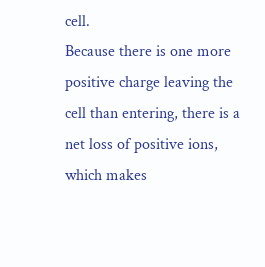cell.
Because there is one more positive charge leaving the cell than entering, there is a
net loss of positive ions, which makes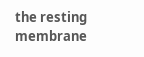the resting membrane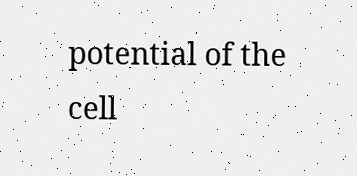potential of the cell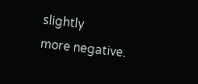slightly
more negative.